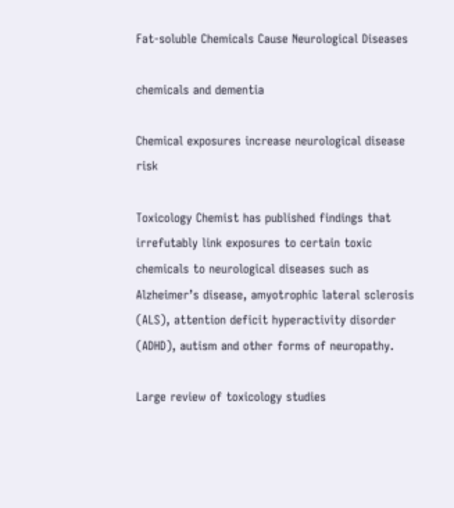Fat-soluble Chemicals Cause Neurological Diseases

chemicals and dementia

Chemical exposures increase neurological disease risk

Toxicology Chemist has published findings that irrefutably link exposures to certain toxic chemicals to neurological diseases such as Alzheimer’s disease, amyotrophic lateral sclerosis (ALS), attention deficit hyperactivity disorder (ADHD), autism and other forms of neuropathy.

Large review of toxicology studies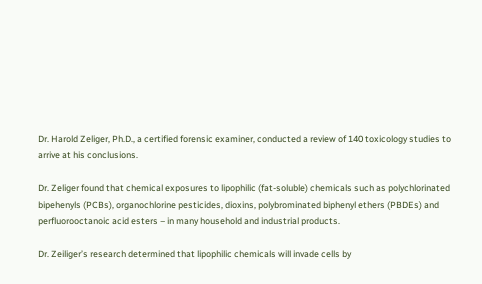Dr. Harold Zeliger, Ph.D., a certified forensic examiner, conducted a review of 140 toxicology studies to arrive at his conclusions.

Dr. Zeliger found that chemical exposures to lipophilic (fat-soluble) chemicals such as polychlorinated bipehenyls (PCBs), organochlorine pesticides, dioxins, polybrominated biphenyl ethers (PBDEs) and perfluorooctanoic acid esters – in many household and industrial products.

Dr. Zeiliger’s research determined that lipophilic chemicals will invade cells by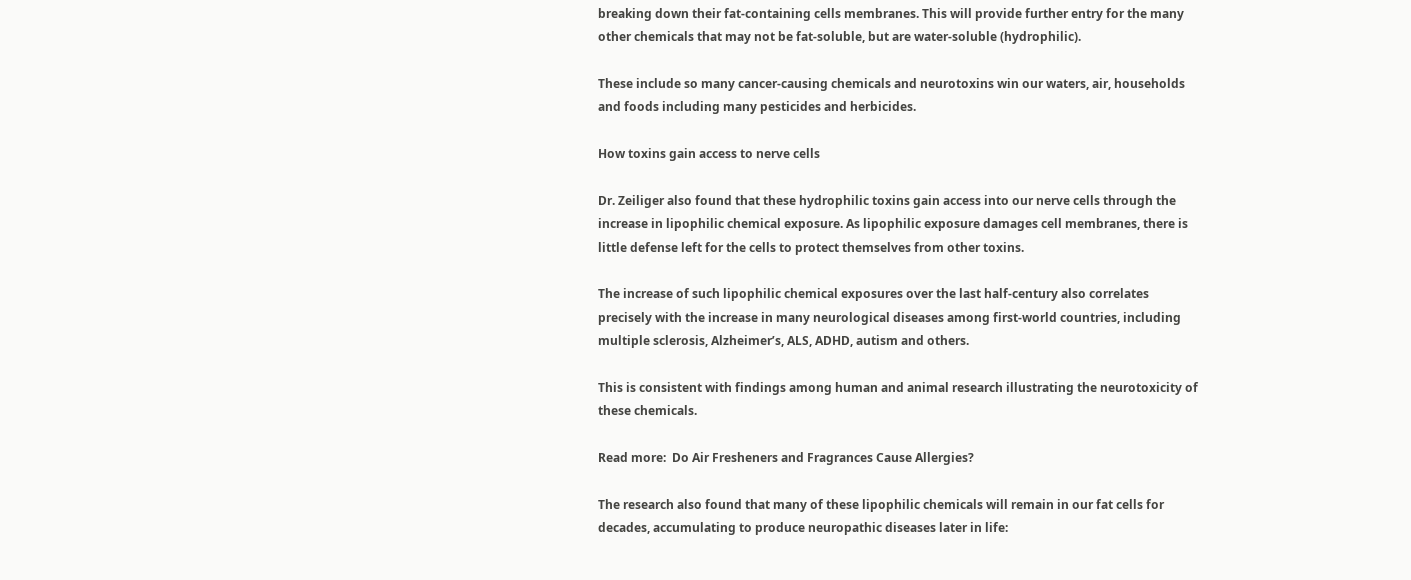breaking down their fat-containing cells membranes. This will provide further entry for the many other chemicals that may not be fat-soluble, but are water-soluble (hydrophilic).

These include so many cancer-causing chemicals and neurotoxins win our waters, air, households and foods including many pesticides and herbicides.

How toxins gain access to nerve cells

Dr. Zeiliger also found that these hydrophilic toxins gain access into our nerve cells through the increase in lipophilic chemical exposure. As lipophilic exposure damages cell membranes, there is little defense left for the cells to protect themselves from other toxins.

The increase of such lipophilic chemical exposures over the last half-century also correlates precisely with the increase in many neurological diseases among first-world countries, including multiple sclerosis, Alzheimer’s, ALS, ADHD, autism and others.

This is consistent with findings among human and animal research illustrating the neurotoxicity of these chemicals.

Read more:  Do Air Fresheners and Fragrances Cause Allergies?

The research also found that many of these lipophilic chemicals will remain in our fat cells for decades, accumulating to produce neuropathic diseases later in life: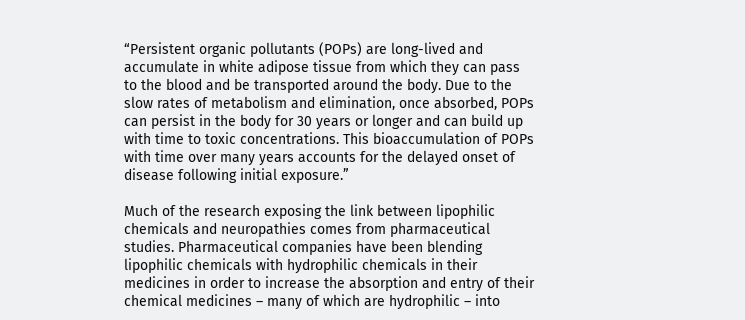“Persistent organic pollutants (POPs) are long-lived and accumulate in white adipose tissue from which they can pass to the blood and be transported around the body. Due to the slow rates of metabolism and elimination, once absorbed, POPs can persist in the body for 30 years or longer and can build up with time to toxic concentrations. This bioaccumulation of POPs with time over many years accounts for the delayed onset of disease following initial exposure.”

Much of the research exposing the link between lipophilic chemicals and neuropathies comes from pharmaceutical studies. Pharmaceutical companies have been blending lipophilic chemicals with hydrophilic chemicals in their medicines in order to increase the absorption and entry of their chemical medicines – many of which are hydrophilic – into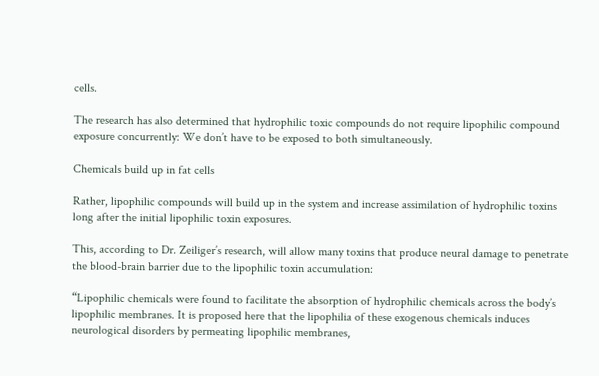cells.

The research has also determined that hydrophilic toxic compounds do not require lipophilic compound exposure concurrently: We don’t have to be exposed to both simultaneously.

Chemicals build up in fat cells

Rather, lipophilic compounds will build up in the system and increase assimilation of hydrophilic toxins long after the initial lipophilic toxin exposures.

This, according to Dr. Zeiliger’s research, will allow many toxins that produce neural damage to penetrate the blood-brain barrier due to the lipophilic toxin accumulation:

“Lipophilic chemicals were found to facilitate the absorption of hydrophilic chemicals across the body’s lipophilic membranes. It is proposed here that the lipophilia of these exogenous chemicals induces neurological disorders by permeating lipophilic membranes,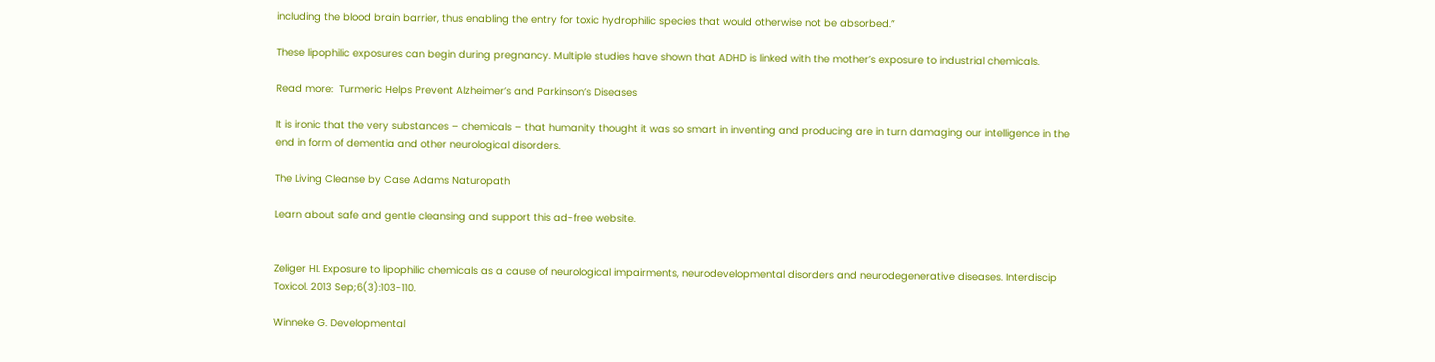including the blood brain barrier, thus enabling the entry for toxic hydrophilic species that would otherwise not be absorbed.”

These lipophilic exposures can begin during pregnancy. Multiple studies have shown that ADHD is linked with the mother’s exposure to industrial chemicals.

Read more:  Turmeric Helps Prevent Alzheimer’s and Parkinson’s Diseases

It is ironic that the very substances – chemicals – that humanity thought it was so smart in inventing and producing are in turn damaging our intelligence in the end in form of dementia and other neurological disorders.

The Living Cleanse by Case Adams Naturopath

Learn about safe and gentle cleansing and support this ad-free website.


Zeliger HI. Exposure to lipophilic chemicals as a cause of neurological impairments, neurodevelopmental disorders and neurodegenerative diseases. Interdiscip Toxicol. 2013 Sep;6(3):103-110.

Winneke G. Developmental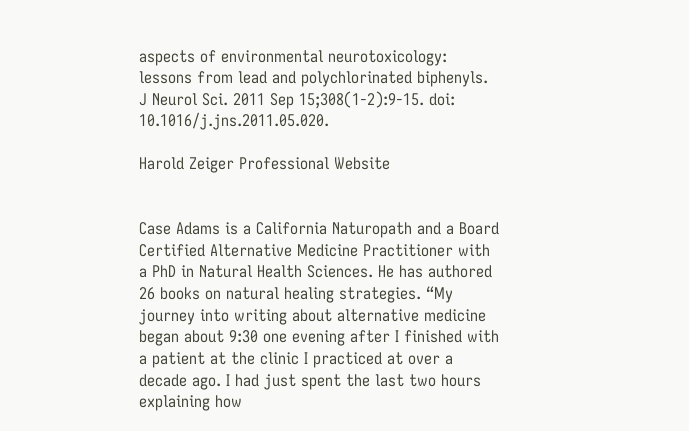aspects of environmental neurotoxicology: lessons from lead and polychlorinated biphenyls. J Neurol Sci. 2011 Sep 15;308(1-2):9-15. doi: 10.1016/j.jns.2011.05.020.

Harold Zeiger Professional Website


Case Adams is a California Naturopath and a Board Certified Alternative Medicine Practitioner with a PhD in Natural Health Sciences. He has authored 26 books on natural healing strategies. “My journey into writing about alternative medicine began about 9:30 one evening after I finished with a patient at the clinic I practiced at over a decade ago. I had just spent the last two hours explaining how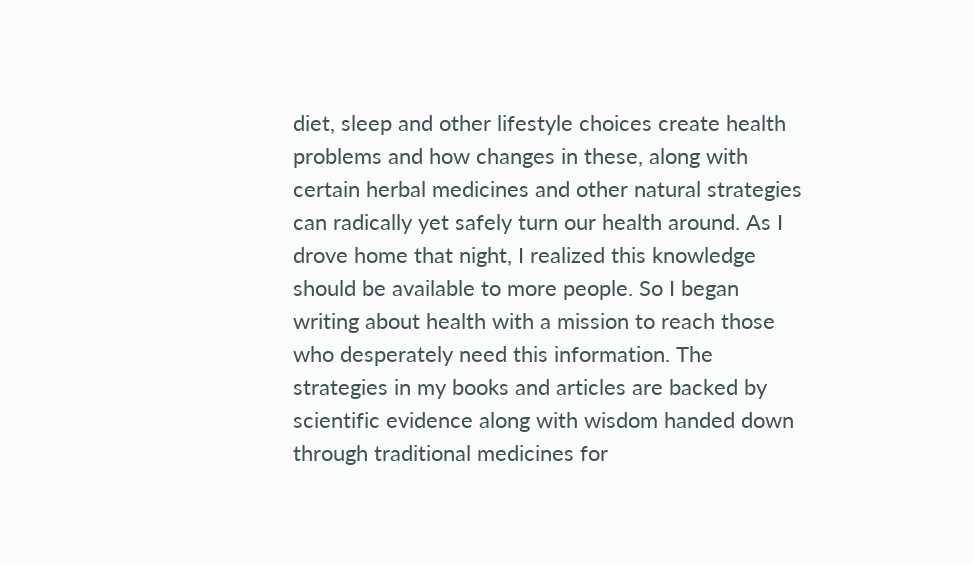diet, sleep and other lifestyle choices create health problems and how changes in these, along with certain herbal medicines and other natural strategies can radically yet safely turn our health around. As I drove home that night, I realized this knowledge should be available to more people. So I began writing about health with a mission to reach those who desperately need this information. The strategies in my books and articles are backed by scientific evidence along with wisdom handed down through traditional medicines for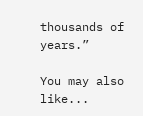thousands of years.”

You may also like...